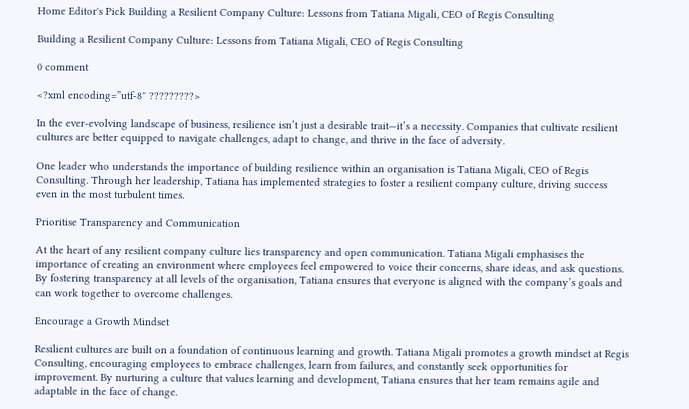Home Editor's Pick Building a Resilient Company Culture: Lessons from Tatiana Migali, CEO of Regis Consulting

Building a Resilient Company Culture: Lessons from Tatiana Migali, CEO of Regis Consulting

0 comment

<?xml encoding=”utf-8″ ?????????>

In the ever-evolving landscape of business, resilience isn’t just a desirable trait—it’s a necessity. Companies that cultivate resilient cultures are better equipped to navigate challenges, adapt to change, and thrive in the face of adversity.

One leader who understands the importance of building resilience within an organisation is Tatiana Migali, CEO of Regis Consulting. Through her leadership, Tatiana has implemented strategies to foster a resilient company culture, driving success even in the most turbulent times.

Prioritise Transparency and Communication

At the heart of any resilient company culture lies transparency and open communication. Tatiana Migali emphasises the importance of creating an environment where employees feel empowered to voice their concerns, share ideas, and ask questions. By fostering transparency at all levels of the organisation, Tatiana ensures that everyone is aligned with the company’s goals and can work together to overcome challenges.

Encourage a Growth Mindset

Resilient cultures are built on a foundation of continuous learning and growth. Tatiana Migali promotes a growth mindset at Regis Consulting, encouraging employees to embrace challenges, learn from failures, and constantly seek opportunities for improvement. By nurturing a culture that values learning and development, Tatiana ensures that her team remains agile and adaptable in the face of change.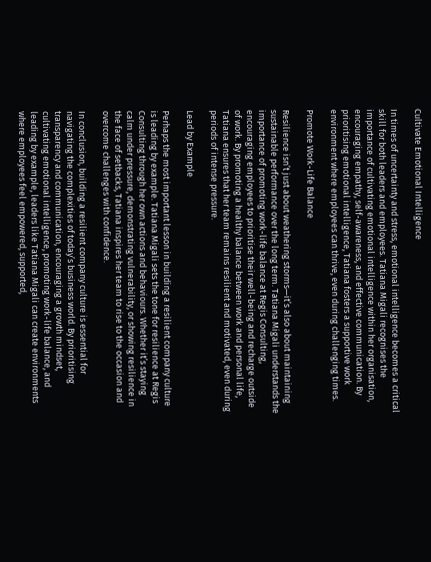Cultivate Emotional Intelligence

In times of uncertainty and stress, emotional intelligence becomes a critical skill for both leaders and employees. Tatiana Migali recognises the importance of cultivating emotional intelligence within her organisation, encouraging empathy, self-awareness, and effective communication. By prioritising emotional intelligence, Tatiana fosters a supportive work environment where employees can thrive, even during challenging times.

Promote Work-Life Balance

Resilience isn’t just about weathering storms—it’s also about maintaining sustainable performance over the long term. Tatiana Migali understands the importance of promoting work-life balance at Regis Consulting, encouraging employees to prioritise their well-being and recharge outside of work. By promoting a healthy balance between work and personal life, Tatiana ensures that her team remains resilient and motivated, even during periods of intense pressure.

Lead by Example

Perhaps the most important lesson in building a resilient company culture is leading by example. Tatiana Migali sets the tone for resilience at Regis Consulting through her own actions and behaviours. Whether it’s staying calm under pressure, demonstrating vulnerability, or showing resilience in the face of setbacks, Tatiana inspires her team to rise to the occasion and overcome challenges with confidence.

In conclusion, building a resilient company culture is essential for navigating the complexities of today’s business world. By prioritising transparency and communication, encouraging a growth mindset, cultivating emotional intelligence, promoting work-life balance, and leading by example, leaders like Tatiana Migali can create environments where employees feel empowered, supported,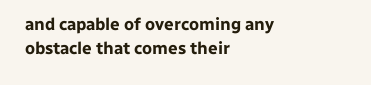and capable of overcoming any obstacle that comes their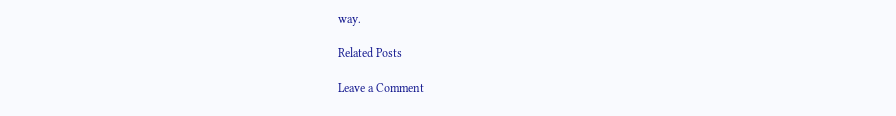way.

Related Posts

Leave a Comment